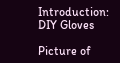Introduction: DIY Gloves

Picture of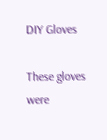DIY Gloves

These gloves were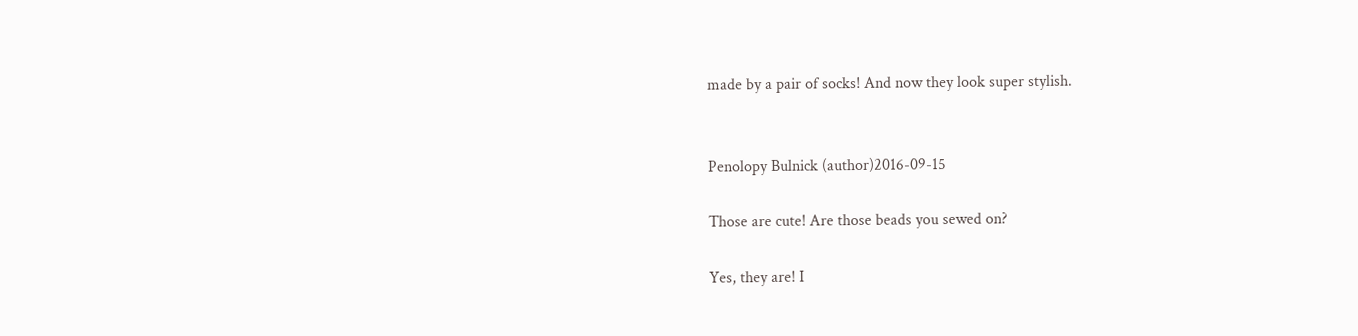made by a pair of socks! And now they look super stylish.


Penolopy Bulnick (author)2016-09-15

Those are cute! Are those beads you sewed on?

Yes, they are! I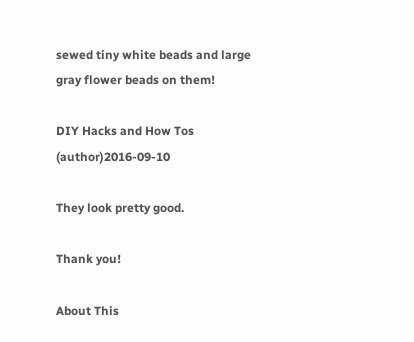sewed tiny white beads and large gray flower beads on them!

DIY Hacks and How Tos (author)2016-09-10

They look pretty good.

Thank you!

About This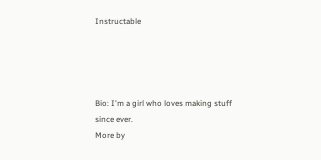Instructable




Bio: I'm a girl who loves making stuff since ever.
More by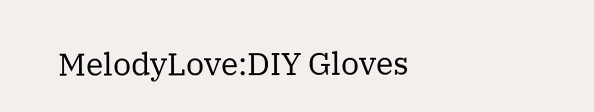MelodyLove:DIY Gloves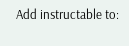Add instructable to: